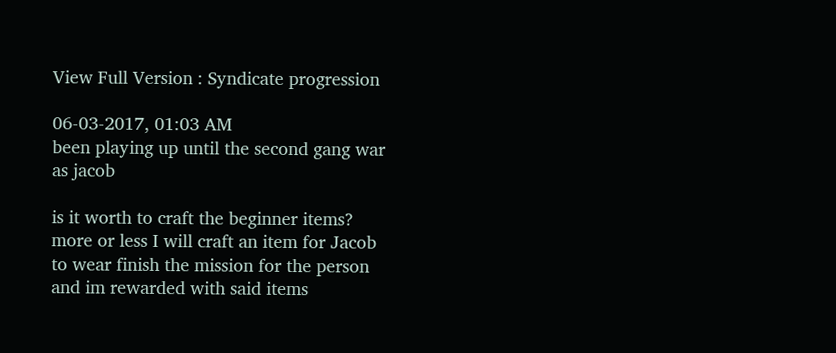View Full Version : Syndicate progression

06-03-2017, 01:03 AM
been playing up until the second gang war as jacob

is it worth to craft the beginner items? more or less I will craft an item for Jacob to wear finish the mission for the person and im rewarded with said items